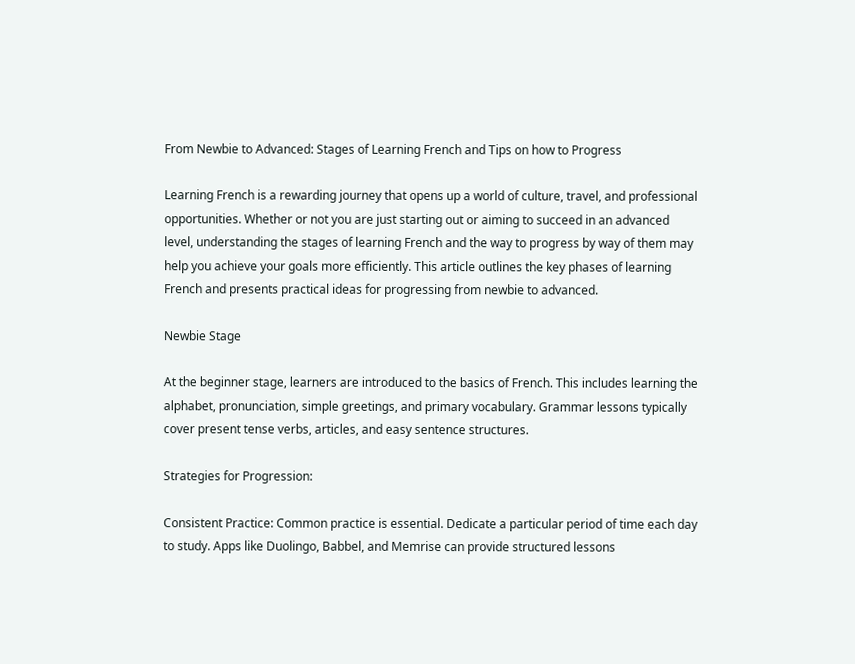From Newbie to Advanced: Stages of Learning French and Tips on how to Progress

Learning French is a rewarding journey that opens up a world of culture, travel, and professional opportunities. Whether or not you are just starting out or aiming to succeed in an advanced level, understanding the stages of learning French and the way to progress by way of them may help you achieve your goals more efficiently. This article outlines the key phases of learning French and presents practical ideas for progressing from newbie to advanced.

Newbie Stage

At the beginner stage, learners are introduced to the basics of French. This includes learning the alphabet, pronunciation, simple greetings, and primary vocabulary. Grammar lessons typically cover present tense verbs, articles, and easy sentence structures.

Strategies for Progression:

Consistent Practice: Common practice is essential. Dedicate a particular period of time each day to study. Apps like Duolingo, Babbel, and Memrise can provide structured lessons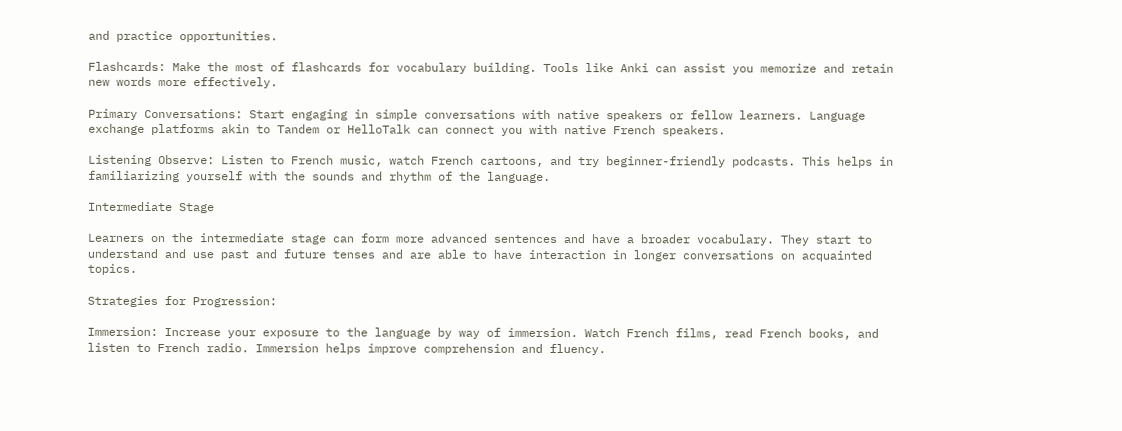and practice opportunities.

Flashcards: Make the most of flashcards for vocabulary building. Tools like Anki can assist you memorize and retain new words more effectively.

Primary Conversations: Start engaging in simple conversations with native speakers or fellow learners. Language exchange platforms akin to Tandem or HelloTalk can connect you with native French speakers.

Listening Observe: Listen to French music, watch French cartoons, and try beginner-friendly podcasts. This helps in familiarizing yourself with the sounds and rhythm of the language.

Intermediate Stage

Learners on the intermediate stage can form more advanced sentences and have a broader vocabulary. They start to understand and use past and future tenses and are able to have interaction in longer conversations on acquainted topics.

Strategies for Progression:

Immersion: Increase your exposure to the language by way of immersion. Watch French films, read French books, and listen to French radio. Immersion helps improve comprehension and fluency.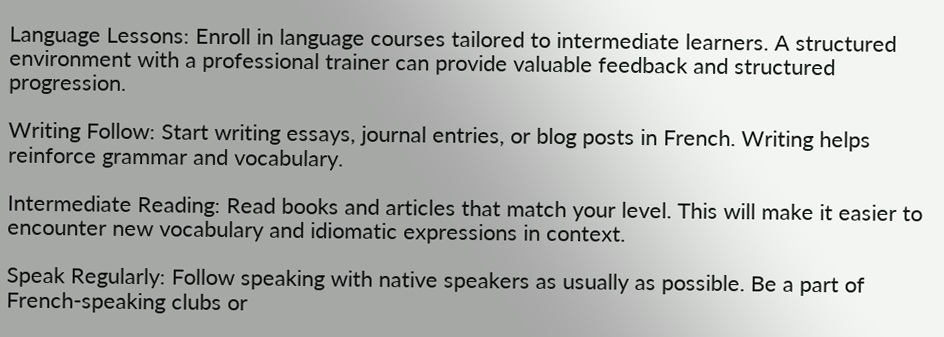Language Lessons: Enroll in language courses tailored to intermediate learners. A structured environment with a professional trainer can provide valuable feedback and structured progression.

Writing Follow: Start writing essays, journal entries, or blog posts in French. Writing helps reinforce grammar and vocabulary.

Intermediate Reading: Read books and articles that match your level. This will make it easier to encounter new vocabulary and idiomatic expressions in context.

Speak Regularly: Follow speaking with native speakers as usually as possible. Be a part of French-speaking clubs or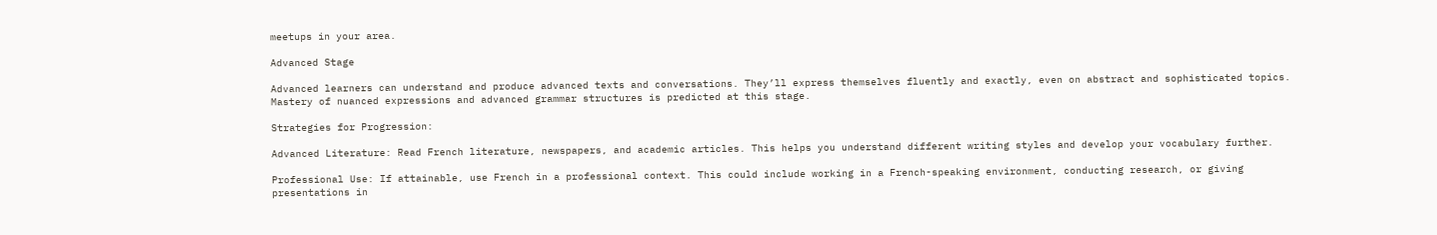meetups in your area.

Advanced Stage

Advanced learners can understand and produce advanced texts and conversations. They’ll express themselves fluently and exactly, even on abstract and sophisticated topics. Mastery of nuanced expressions and advanced grammar structures is predicted at this stage.

Strategies for Progression:

Advanced Literature: Read French literature, newspapers, and academic articles. This helps you understand different writing styles and develop your vocabulary further.

Professional Use: If attainable, use French in a professional context. This could include working in a French-speaking environment, conducting research, or giving presentations in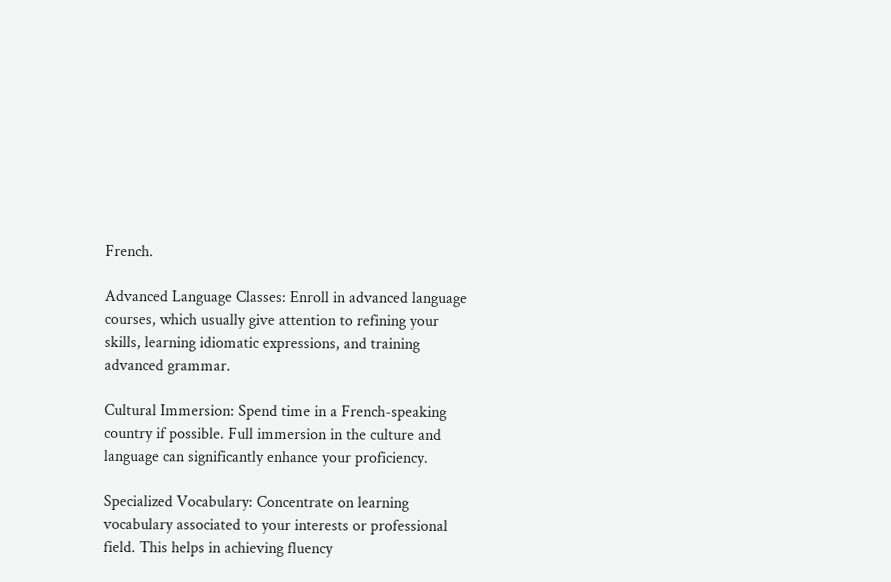French.

Advanced Language Classes: Enroll in advanced language courses, which usually give attention to refining your skills, learning idiomatic expressions, and training advanced grammar.

Cultural Immersion: Spend time in a French-speaking country if possible. Full immersion in the culture and language can significantly enhance your proficiency.

Specialized Vocabulary: Concentrate on learning vocabulary associated to your interests or professional field. This helps in achieving fluency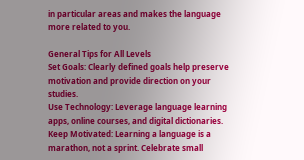in particular areas and makes the language more related to you.

General Tips for All Levels
Set Goals: Clearly defined goals help preserve motivation and provide direction on your studies.
Use Technology: Leverage language learning apps, online courses, and digital dictionaries.
Keep Motivated: Learning a language is a marathon, not a sprint. Celebrate small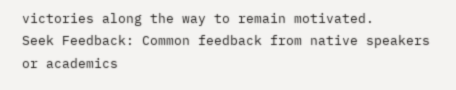victories along the way to remain motivated.
Seek Feedback: Common feedback from native speakers or academics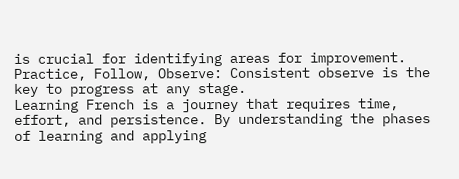is crucial for identifying areas for improvement.
Practice, Follow, Observe: Consistent observe is the key to progress at any stage.
Learning French is a journey that requires time, effort, and persistence. By understanding the phases of learning and applying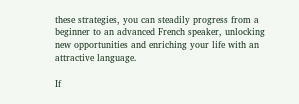these strategies, you can steadily progress from a beginner to an advanced French speaker, unlocking new opportunities and enriching your life with an attractive language.

If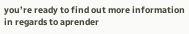you’re ready to find out more information in regards to aprender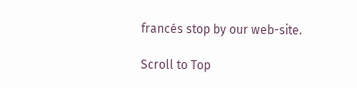francés stop by our web-site.

Scroll to Top